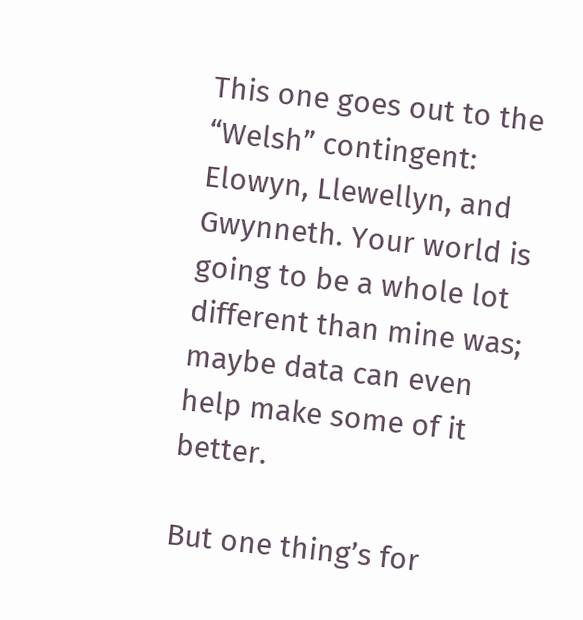This one goes out to the “Welsh” contingent: Elowyn, Llewellyn, and Gwynneth. Your world is going to be a whole lot different than mine was; maybe data can even help make some of it better.

But one thing’s for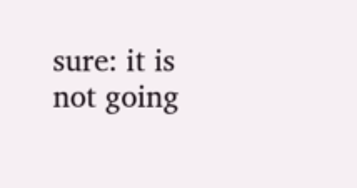sure: it is not going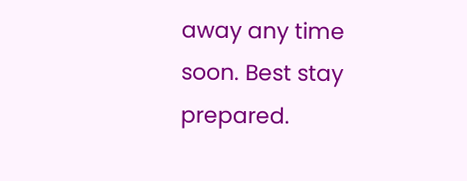away any time soon. Best stay prepared.